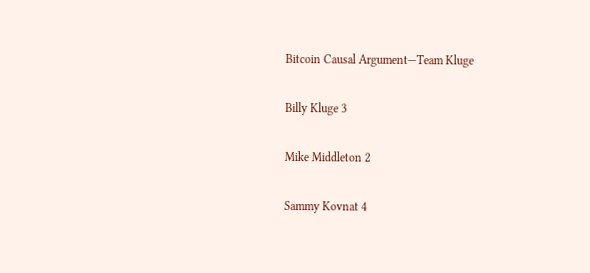Bitcoin Causal Argument—Team Kluge

Billy Kluge 3

Mike Middleton 2

Sammy Kovnat 4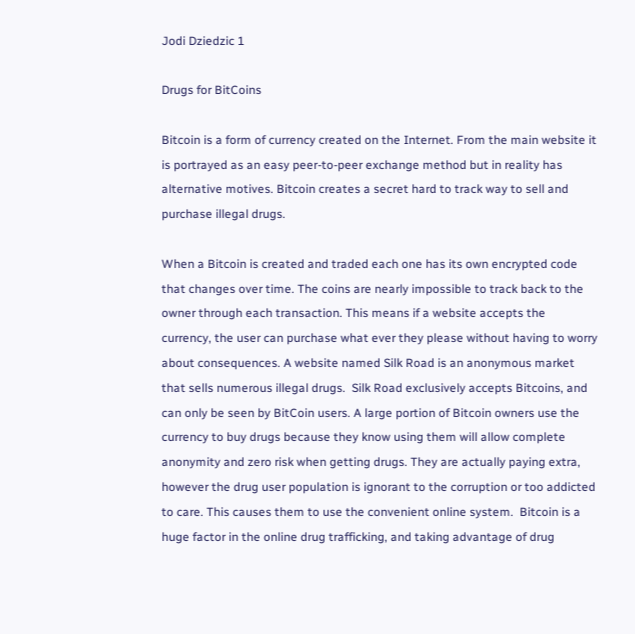Jodi Dziedzic 1

Drugs for BitCoins

Bitcoin is a form of currency created on the Internet. From the main website it is portrayed as an easy peer-to-peer exchange method but in reality has alternative motives. Bitcoin creates a secret hard to track way to sell and purchase illegal drugs.

When a Bitcoin is created and traded each one has its own encrypted code that changes over time. The coins are nearly impossible to track back to the owner through each transaction. This means if a website accepts the currency, the user can purchase what ever they please without having to worry about consequences. A website named Silk Road is an anonymous market that sells numerous illegal drugs.  Silk Road exclusively accepts Bitcoins, and can only be seen by BitCoin users. A large portion of Bitcoin owners use the currency to buy drugs because they know using them will allow complete anonymity and zero risk when getting drugs. They are actually paying extra, however the drug user population is ignorant to the corruption or too addicted to care. This causes them to use the convenient online system.  Bitcoin is a huge factor in the online drug trafficking, and taking advantage of drug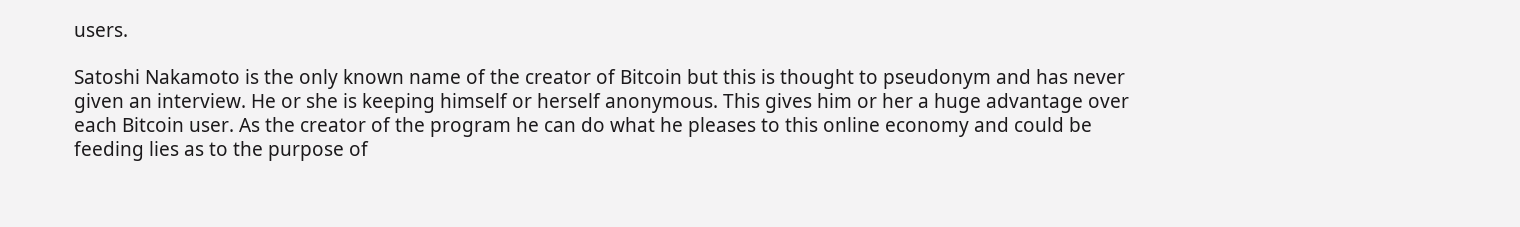users.

Satoshi Nakamoto is the only known name of the creator of Bitcoin but this is thought to pseudonym and has never given an interview. He or she is keeping himself or herself anonymous. This gives him or her a huge advantage over each Bitcoin user. As the creator of the program he can do what he pleases to this online economy and could be feeding lies as to the purpose of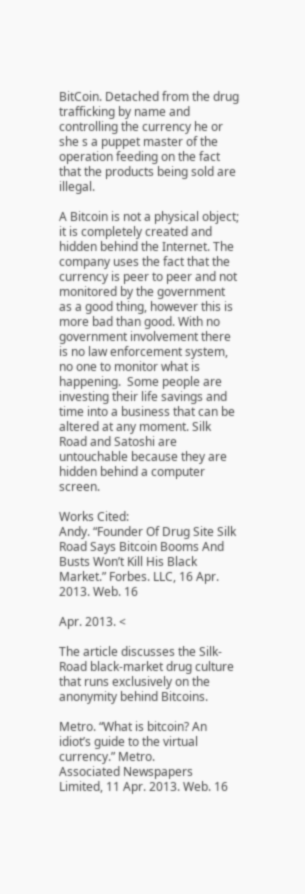BitCoin. Detached from the drug trafficking by name and controlling the currency he or she s a puppet master of the operation feeding on the fact that the products being sold are illegal.

A Bitcoin is not a physical object; it is completely created and hidden behind the Internet. The company uses the fact that the currency is peer to peer and not monitored by the government as a good thing, however this is more bad than good. With no government involvement there is no law enforcement system, no one to monitor what is happening.  Some people are investing their life savings and time into a business that can be altered at any moment. Silk Road and Satoshi are untouchable because they are hidden behind a computer screen.

Works Cited:
Andy. “Founder Of Drug Site Silk Road Says Bitcoin Booms And Busts Won’t Kill His Black Market.” Forbes. LLC, 16 Apr. 2013. Web. 16

Apr. 2013. <

The article discusses the Silk-Road black-market drug culture that runs exclusively on the anonymity behind Bitcoins.

Metro. “What is bitcoin? An idiot’s guide to the virtual currency.” Metro.
Associated Newspapers Limited, 11 Apr. 2013. Web. 16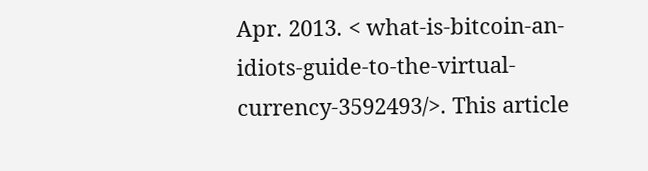Apr. 2013. < what-is-bitcoin-an-idiots-guide-to-the-virtual-currency-3592493/>. This article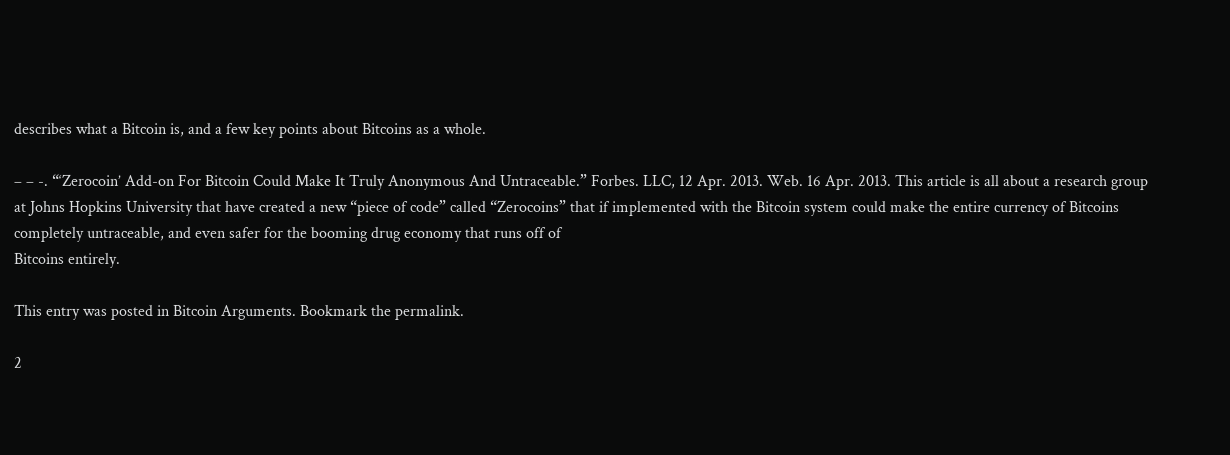describes what a Bitcoin is, and a few key points about Bitcoins as a whole.

– – -. “‘Zerocoin’ Add-on For Bitcoin Could Make It Truly Anonymous And Untraceable.” Forbes. LLC, 12 Apr. 2013. Web. 16 Apr. 2013. This article is all about a research group at Johns Hopkins University that have created a new “piece of code” called “Zerocoins” that if implemented with the Bitcoin system could make the entire currency of Bitcoins completely untraceable, and even safer for the booming drug economy that runs off of
Bitcoins entirely.

This entry was posted in Bitcoin Arguments. Bookmark the permalink.

2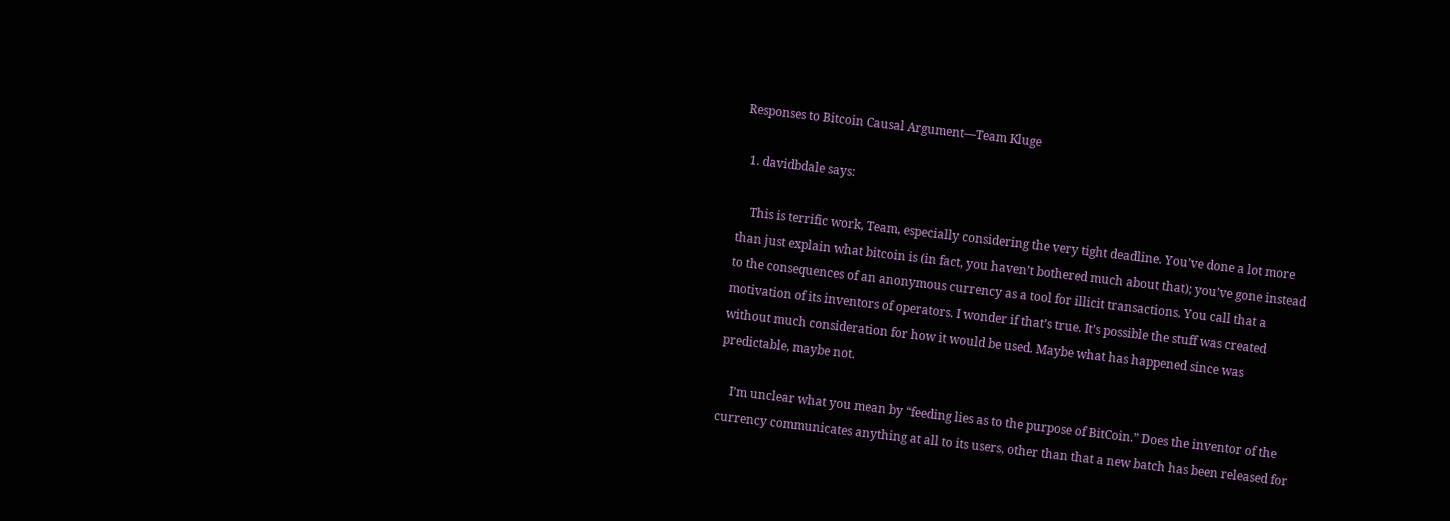Responses to Bitcoin Causal Argument—Team Kluge

  1. davidbdale says:

    This is terrific work, Team, especially considering the very tight deadline. You’ve done a lot more than just explain what bitcoin is (in fact, you haven’t bothered much about that); you’ve gone instead to the consequences of an anonymous currency as a tool for illicit transactions. You call that a motivation of its inventors of operators. I wonder if that’s true. It’s possible the stuff was created without much consideration for how it would be used. Maybe what has happened since was predictable, maybe not.

    I’m unclear what you mean by “feeding lies as to the purpose of BitCoin.” Does the inventor of the currency communicates anything at all to its users, other than that a new batch has been released for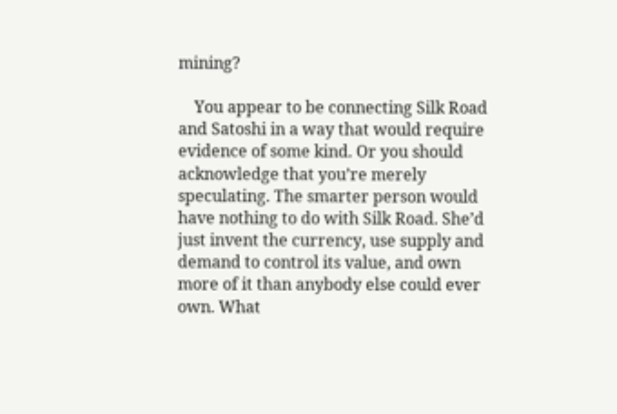mining?

    You appear to be connecting Silk Road and Satoshi in a way that would require evidence of some kind. Or you should acknowledge that you’re merely speculating. The smarter person would have nothing to do with Silk Road. She’d just invent the currency, use supply and demand to control its value, and own more of it than anybody else could ever own. What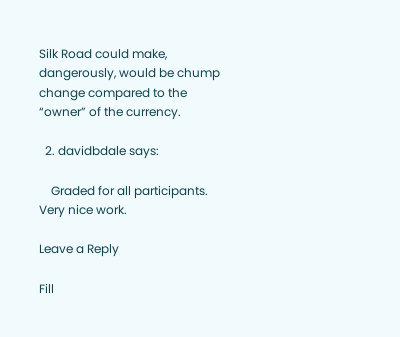Silk Road could make, dangerously, would be chump change compared to the “owner” of the currency.

  2. davidbdale says:

    Graded for all participants. Very nice work.

Leave a Reply

Fill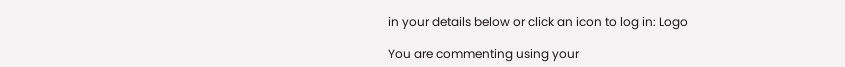in your details below or click an icon to log in: Logo

You are commenting using your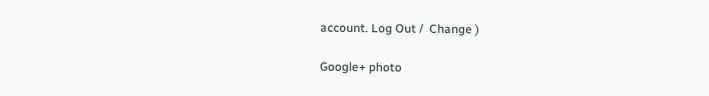account. Log Out /  Change )

Google+ photo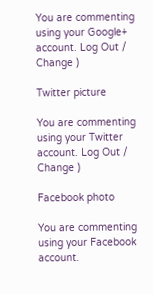You are commenting using your Google+ account. Log Out /  Change )

Twitter picture

You are commenting using your Twitter account. Log Out /  Change )

Facebook photo

You are commenting using your Facebook account.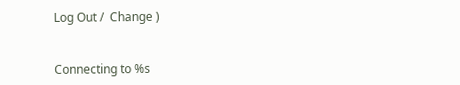Log Out /  Change )


Connecting to %s